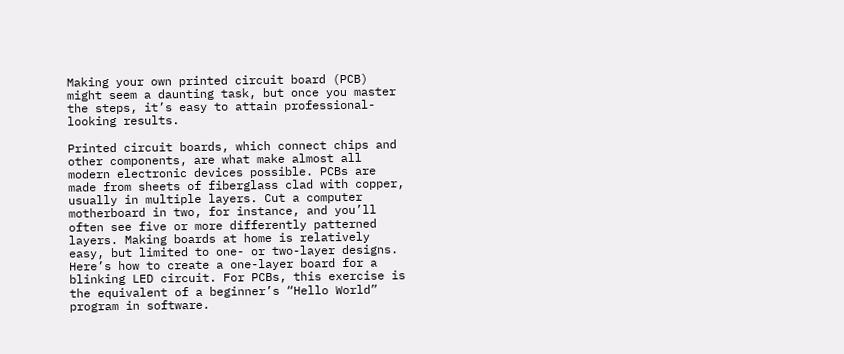Making your own printed circuit board (PCB) might seem a daunting task, but once you master the steps, it’s easy to attain professional-looking results.

Printed circuit boards, which connect chips and other components, are what make almost all modern electronic devices possible. PCBs are made from sheets of fiberglass clad with copper, usually in multiple layers. Cut a computer motherboard in two, for instance, and you’ll often see five or more differently patterned layers. Making boards at home is relatively easy, but limited to one- or two-layer designs. Here’s how to create a one-layer board for a blinking LED circuit. For PCBs, this exercise is the equivalent of a beginner’s “Hello World” program in software.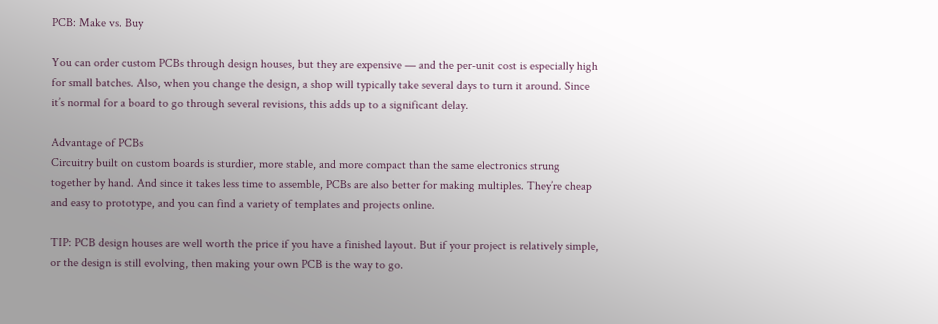PCB: Make vs. Buy

You can order custom PCBs through design houses, but they are expensive — and the per-unit cost is especially high for small batches. Also, when you change the design, a shop will typically take several days to turn it around. Since it’s normal for a board to go through several revisions, this adds up to a significant delay.

Advantage of PCBs
Circuitry built on custom boards is sturdier, more stable, and more compact than the same electronics strung together by hand. And since it takes less time to assemble, PCBs are also better for making multiples. They’re cheap and easy to prototype, and you can find a variety of templates and projects online.

TIP: PCB design houses are well worth the price if you have a finished layout. But if your project is relatively simple, or the design is still evolving, then making your own PCB is the way to go.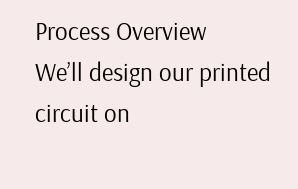Process Overview
We’ll design our printed circuit on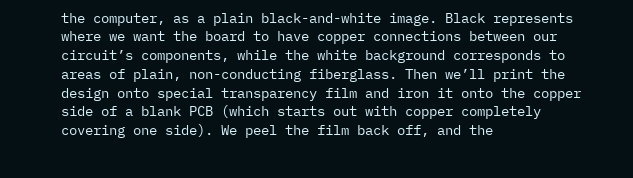the computer, as a plain black-and-white image. Black represents where we want the board to have copper connections between our circuit’s components, while the white background corresponds to areas of plain, non-conducting fiberglass. Then we’ll print the design onto special transparency film and iron it onto the copper side of a blank PCB (which starts out with copper completely covering one side). We peel the film back off, and the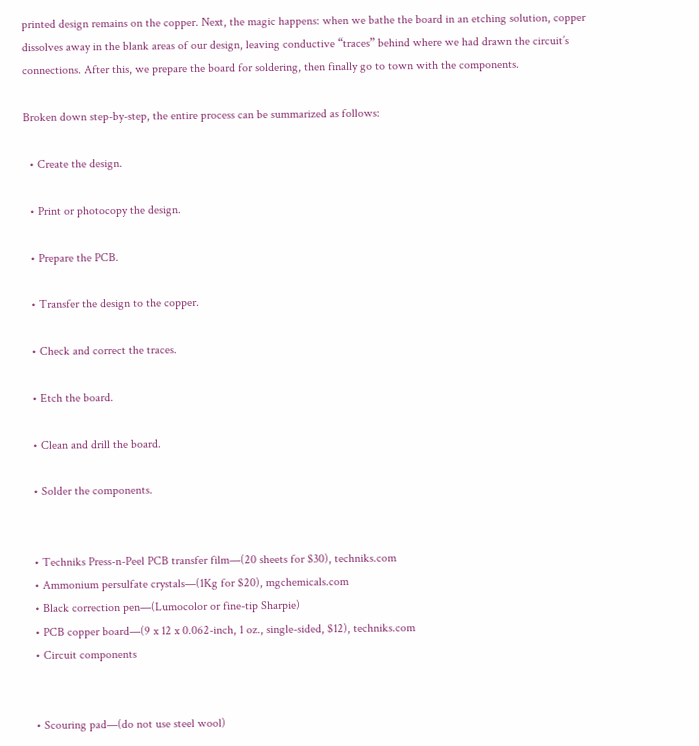printed design remains on the copper. Next, the magic happens: when we bathe the board in an etching solution, copper dissolves away in the blank areas of our design, leaving conductive “traces” behind where we had drawn the circuit’s connections. After this, we prepare the board for soldering, then finally go to town with the components.

Broken down step-by-step, the entire process can be summarized as follows:

  • Create the design.

  • Print or photocopy the design.

  • Prepare the PCB.

  • Transfer the design to the copper.

  • Check and correct the traces.

  • Etch the board.

  • Clean and drill the board.

  • Solder the components.


  • Techniks Press-n-Peel PCB transfer film—(20 sheets for $30), techniks.com
  • Ammonium persulfate crystals—(1Kg for $20), mgchemicals.com
  • Black correction pen—(Lumocolor or fine-tip Sharpie)
  • PCB copper board—(9 x 12 x 0.062-inch, 1 oz., single-sided, $12), techniks.com
  • Circuit components


  • Scouring pad—(do not use steel wool)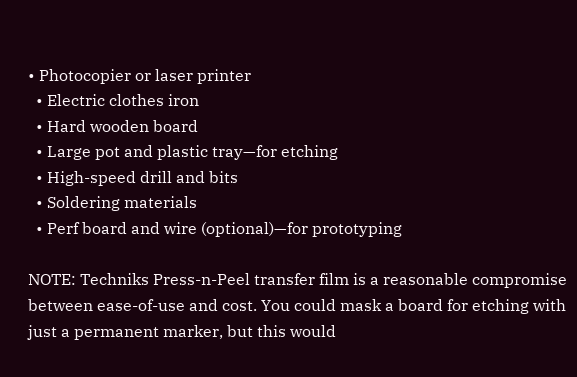• Photocopier or laser printer
  • Electric clothes iron
  • Hard wooden board
  • Large pot and plastic tray—for etching
  • High-speed drill and bits
  • Soldering materials
  • Perf board and wire (optional)—for prototyping

NOTE: Techniks Press-n-Peel transfer film is a reasonable compromise between ease-of-use and cost. You could mask a board for etching with just a permanent marker, but this would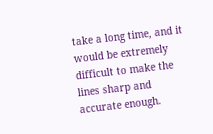take a long time, and it would be extremely difficult to make the lines sharp and accurate enough.